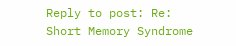Reply to post: Re: Short Memory Syndrome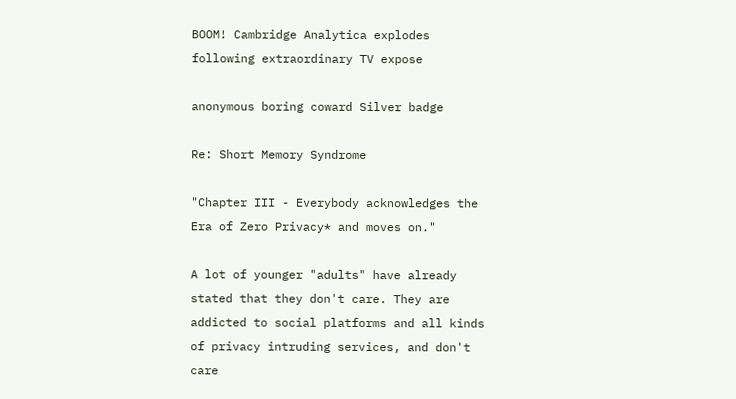BOOM! Cambridge Analytica explodes following extraordinary TV expose

anonymous boring coward Silver badge

Re: Short Memory Syndrome

"Chapter III - Everybody acknowledges the Era of Zero Privacy* and moves on."

A lot of younger "adults" have already stated that they don't care. They are addicted to social platforms and all kinds of privacy intruding services, and don't care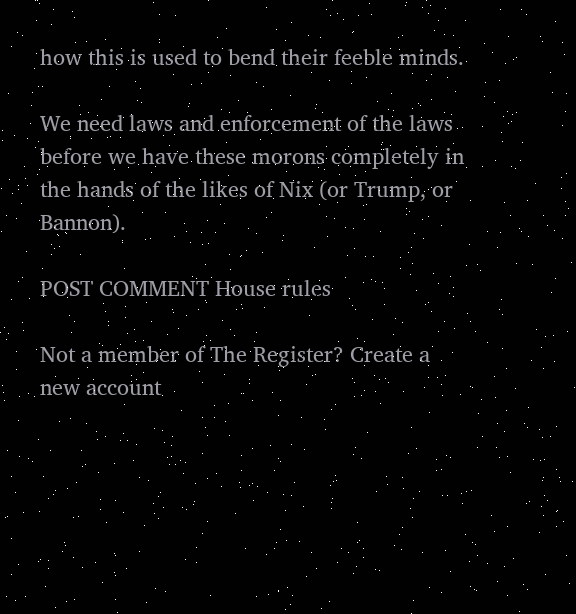how this is used to bend their feeble minds.

We need laws and enforcement of the laws before we have these morons completely in the hands of the likes of Nix (or Trump, or Bannon).

POST COMMENT House rules

Not a member of The Register? Create a new account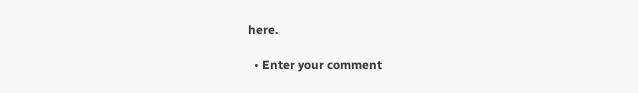here.

  • Enter your comment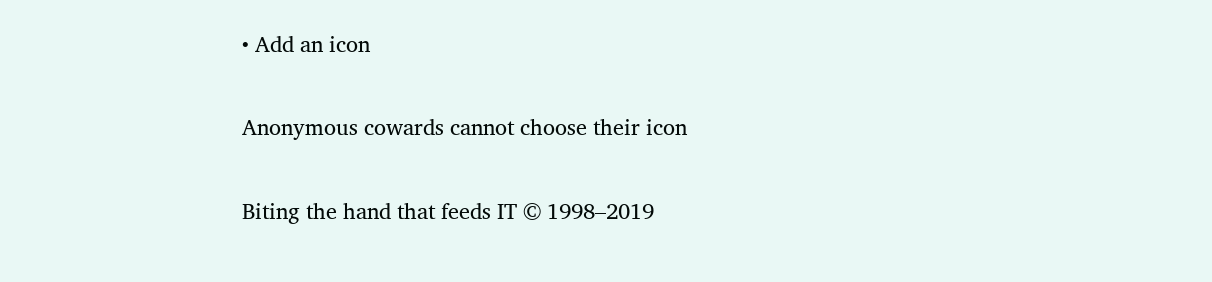• Add an icon

Anonymous cowards cannot choose their icon

Biting the hand that feeds IT © 1998–2019